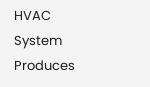HVAC System Produces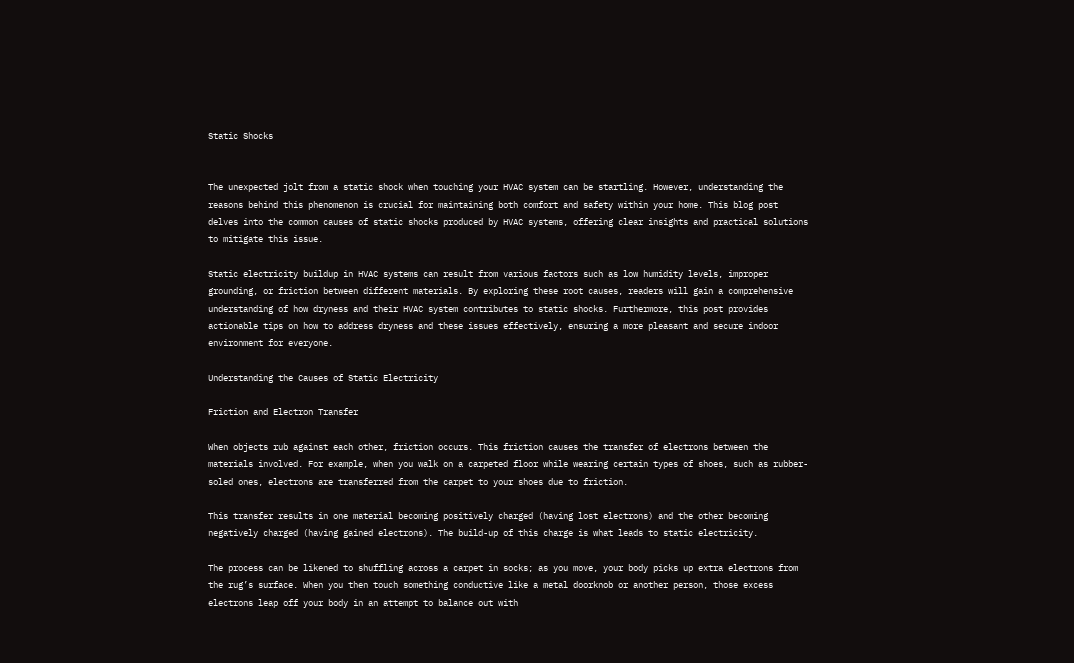Static Shocks


The unexpected jolt from a static shock when touching your HVAC system can be startling. However, understanding the reasons behind this phenomenon is crucial for maintaining both comfort and safety within your home. This blog post delves into the common causes of static shocks produced by HVAC systems, offering clear insights and practical solutions to mitigate this issue.

Static electricity buildup in HVAC systems can result from various factors such as low humidity levels, improper grounding, or friction between different materials. By exploring these root causes, readers will gain a comprehensive understanding of how dryness and their HVAC system contributes to static shocks. Furthermore, this post provides actionable tips on how to address dryness and these issues effectively, ensuring a more pleasant and secure indoor environment for everyone.

Understanding the Causes of Static Electricity

Friction and Electron Transfer

When objects rub against each other, friction occurs. This friction causes the transfer of electrons between the materials involved. For example, when you walk on a carpeted floor while wearing certain types of shoes, such as rubber-soled ones, electrons are transferred from the carpet to your shoes due to friction.

This transfer results in one material becoming positively charged (having lost electrons) and the other becoming negatively charged (having gained electrons). The build-up of this charge is what leads to static electricity.

The process can be likened to shuffling across a carpet in socks; as you move, your body picks up extra electrons from the rug’s surface. When you then touch something conductive like a metal doorknob or another person, those excess electrons leap off your body in an attempt to balance out with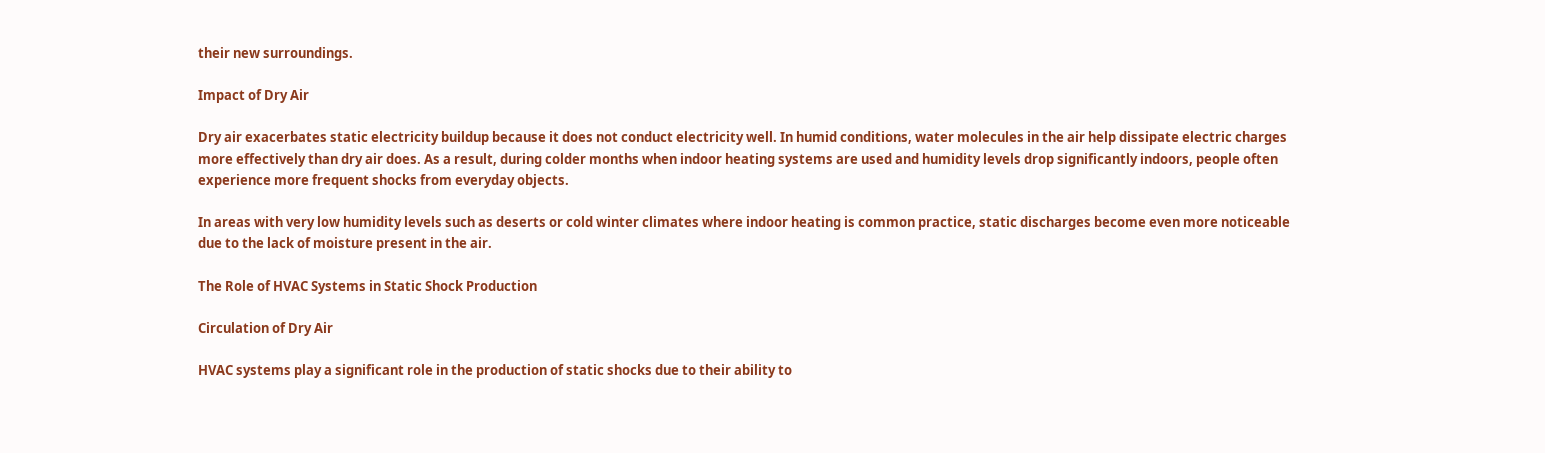their new surroundings.

Impact of Dry Air

Dry air exacerbates static electricity buildup because it does not conduct electricity well. In humid conditions, water molecules in the air help dissipate electric charges more effectively than dry air does. As a result, during colder months when indoor heating systems are used and humidity levels drop significantly indoors, people often experience more frequent shocks from everyday objects.

In areas with very low humidity levels such as deserts or cold winter climates where indoor heating is common practice, static discharges become even more noticeable due to the lack of moisture present in the air.

The Role of HVAC Systems in Static Shock Production

Circulation of Dry Air

HVAC systems play a significant role in the production of static shocks due to their ability to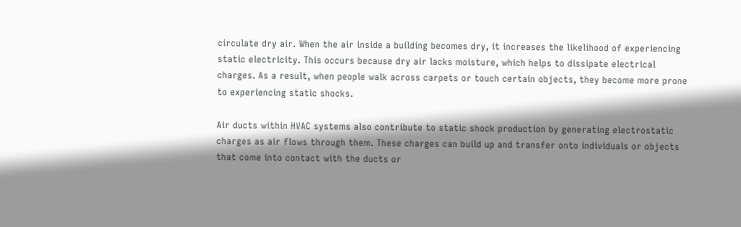circulate dry air. When the air inside a building becomes dry, it increases the likelihood of experiencing static electricity. This occurs because dry air lacks moisture, which helps to dissipate electrical charges. As a result, when people walk across carpets or touch certain objects, they become more prone to experiencing static shocks.

Air ducts within HVAC systems also contribute to static shock production by generating electrostatic charges as air flows through them. These charges can build up and transfer onto individuals or objects that come into contact with the ducts or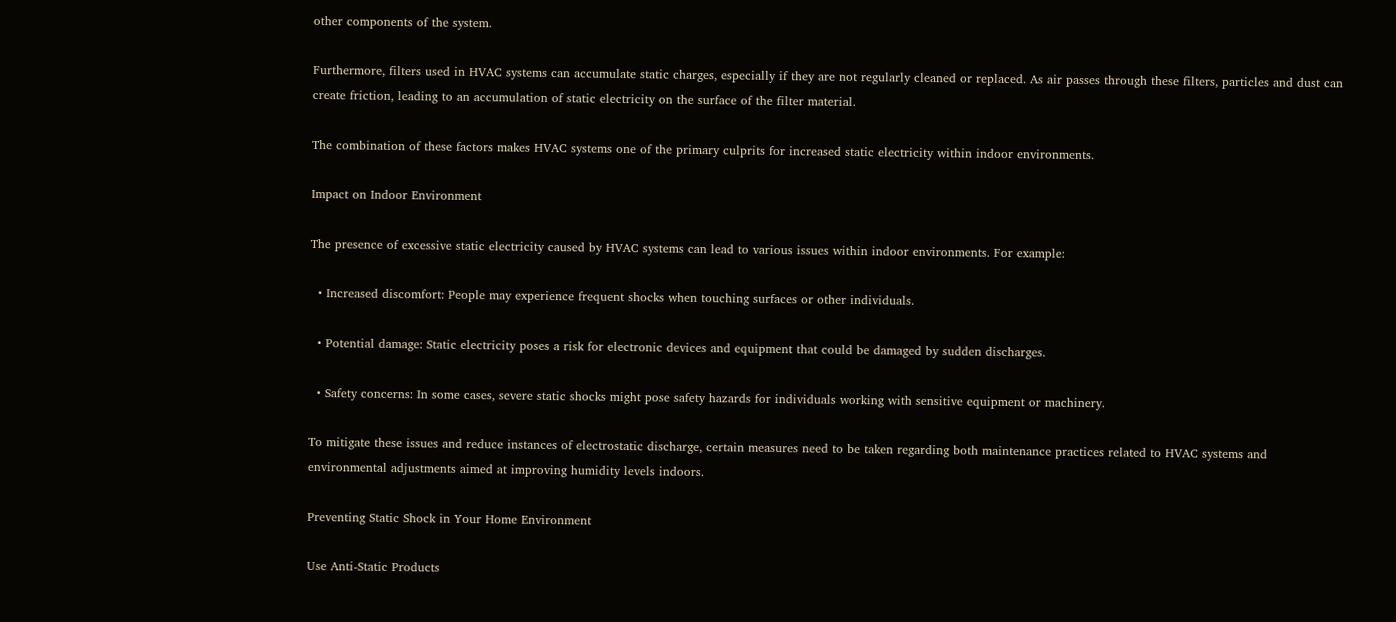other components of the system.

Furthermore, filters used in HVAC systems can accumulate static charges, especially if they are not regularly cleaned or replaced. As air passes through these filters, particles and dust can create friction, leading to an accumulation of static electricity on the surface of the filter material.

The combination of these factors makes HVAC systems one of the primary culprits for increased static electricity within indoor environments.

Impact on Indoor Environment

The presence of excessive static electricity caused by HVAC systems can lead to various issues within indoor environments. For example:

  • Increased discomfort: People may experience frequent shocks when touching surfaces or other individuals.

  • Potential damage: Static electricity poses a risk for electronic devices and equipment that could be damaged by sudden discharges.

  • Safety concerns: In some cases, severe static shocks might pose safety hazards for individuals working with sensitive equipment or machinery.

To mitigate these issues and reduce instances of electrostatic discharge, certain measures need to be taken regarding both maintenance practices related to HVAC systems and environmental adjustments aimed at improving humidity levels indoors.

Preventing Static Shock in Your Home Environment

Use Anti-Static Products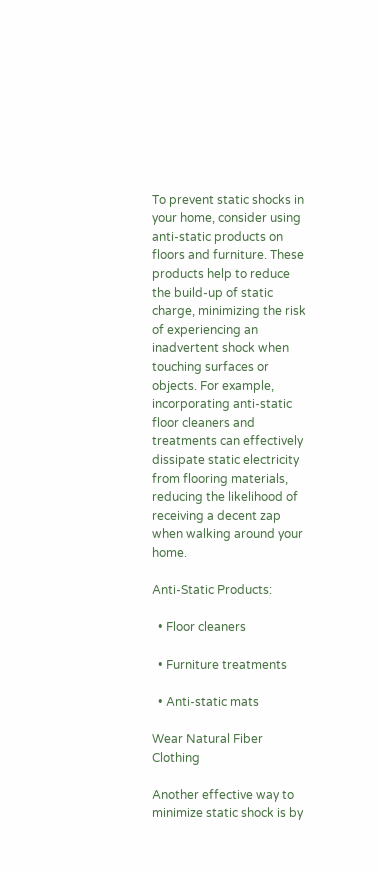To prevent static shocks in your home, consider using anti-static products on floors and furniture. These products help to reduce the build-up of static charge, minimizing the risk of experiencing an inadvertent shock when touching surfaces or objects. For example, incorporating anti-static floor cleaners and treatments can effectively dissipate static electricity from flooring materials, reducing the likelihood of receiving a decent zap when walking around your home.

Anti-Static Products:

  • Floor cleaners

  • Furniture treatments

  • Anti-static mats

Wear Natural Fiber Clothing

Another effective way to minimize static shock is by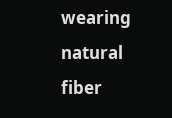wearing natural fiber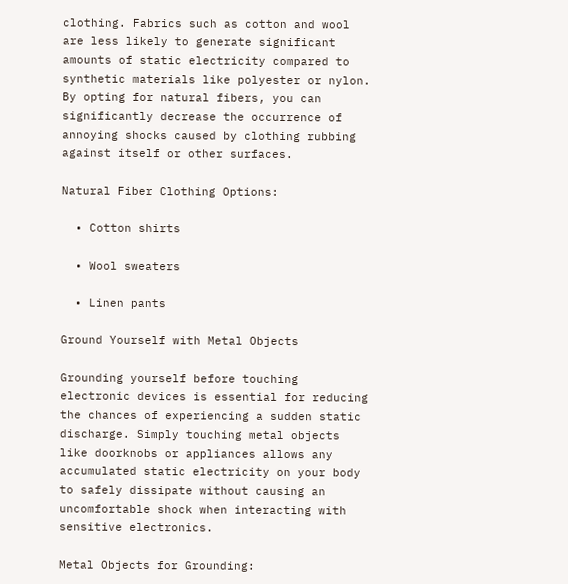clothing. Fabrics such as cotton and wool are less likely to generate significant amounts of static electricity compared to synthetic materials like polyester or nylon. By opting for natural fibers, you can significantly decrease the occurrence of annoying shocks caused by clothing rubbing against itself or other surfaces.

Natural Fiber Clothing Options:

  • Cotton shirts

  • Wool sweaters

  • Linen pants

Ground Yourself with Metal Objects

Grounding yourself before touching electronic devices is essential for reducing the chances of experiencing a sudden static discharge. Simply touching metal objects like doorknobs or appliances allows any accumulated static electricity on your body to safely dissipate without causing an uncomfortable shock when interacting with sensitive electronics.

Metal Objects for Grounding: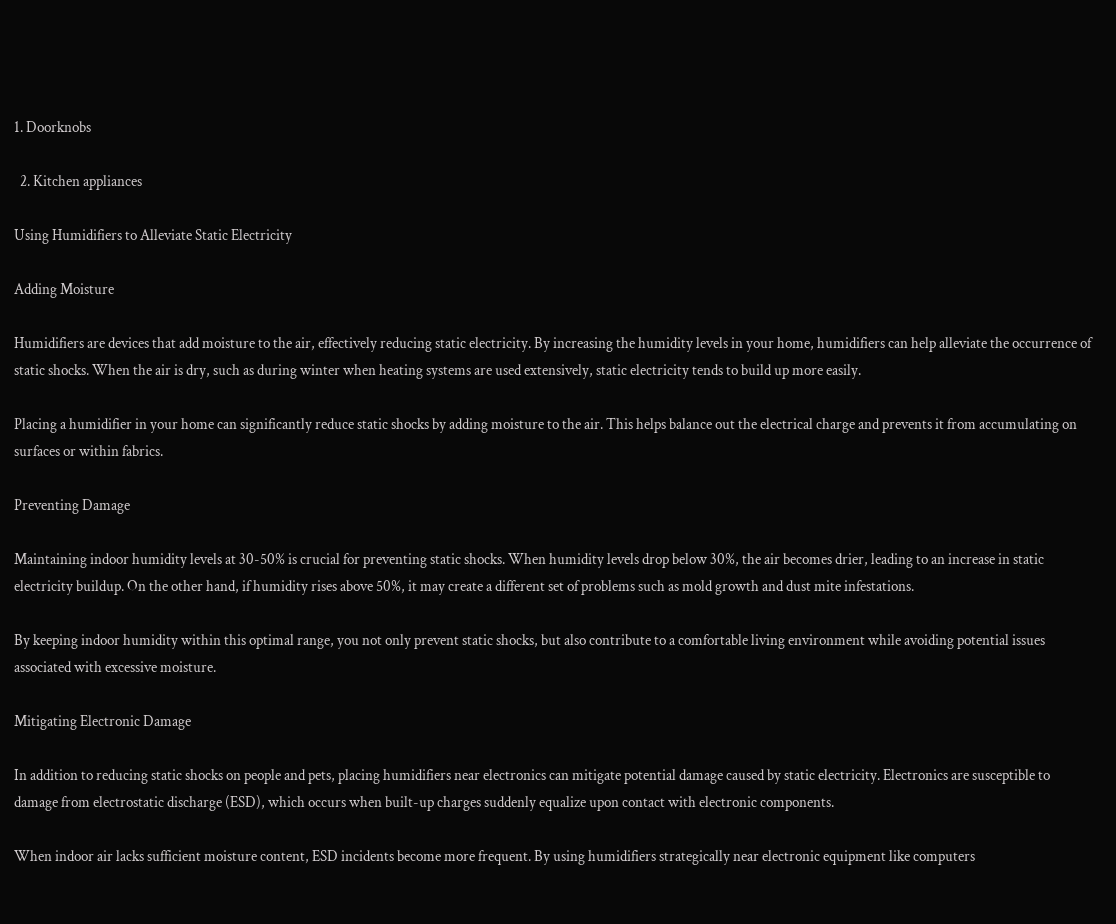1. Doorknobs

  2. Kitchen appliances

Using Humidifiers to Alleviate Static Electricity

Adding Moisture

Humidifiers are devices that add moisture to the air, effectively reducing static electricity. By increasing the humidity levels in your home, humidifiers can help alleviate the occurrence of static shocks. When the air is dry, such as during winter when heating systems are used extensively, static electricity tends to build up more easily.

Placing a humidifier in your home can significantly reduce static shocks by adding moisture to the air. This helps balance out the electrical charge and prevents it from accumulating on surfaces or within fabrics.

Preventing Damage

Maintaining indoor humidity levels at 30-50% is crucial for preventing static shocks. When humidity levels drop below 30%, the air becomes drier, leading to an increase in static electricity buildup. On the other hand, if humidity rises above 50%, it may create a different set of problems such as mold growth and dust mite infestations.

By keeping indoor humidity within this optimal range, you not only prevent static shocks, but also contribute to a comfortable living environment while avoiding potential issues associated with excessive moisture.

Mitigating Electronic Damage

In addition to reducing static shocks on people and pets, placing humidifiers near electronics can mitigate potential damage caused by static electricity. Electronics are susceptible to damage from electrostatic discharge (ESD), which occurs when built-up charges suddenly equalize upon contact with electronic components.

When indoor air lacks sufficient moisture content, ESD incidents become more frequent. By using humidifiers strategically near electronic equipment like computers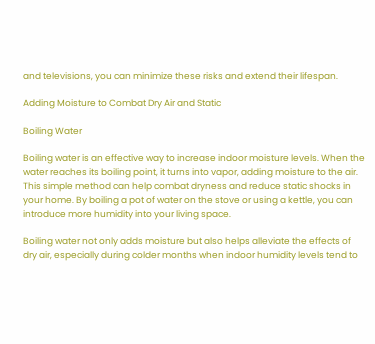and televisions, you can minimize these risks and extend their lifespan.

Adding Moisture to Combat Dry Air and Static

Boiling Water

Boiling water is an effective way to increase indoor moisture levels. When the water reaches its boiling point, it turns into vapor, adding moisture to the air. This simple method can help combat dryness and reduce static shocks in your home. By boiling a pot of water on the stove or using a kettle, you can introduce more humidity into your living space.

Boiling water not only adds moisture but also helps alleviate the effects of dry air, especially during colder months when indoor humidity levels tend to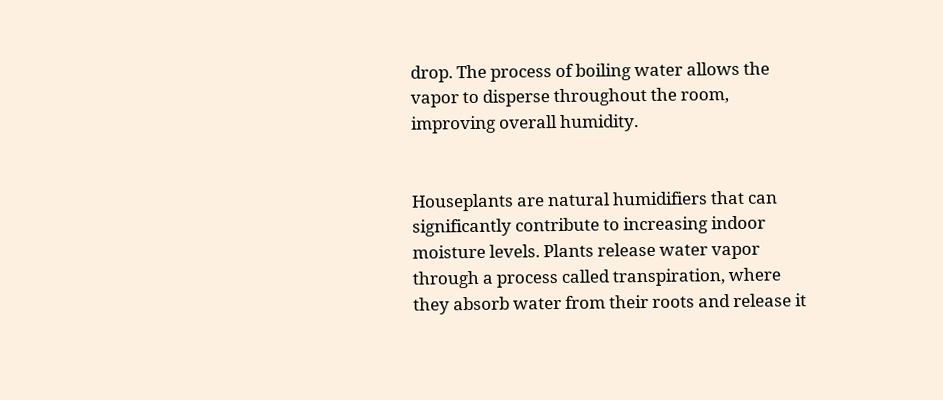drop. The process of boiling water allows the vapor to disperse throughout the room, improving overall humidity.


Houseplants are natural humidifiers that can significantly contribute to increasing indoor moisture levels. Plants release water vapor through a process called transpiration, where they absorb water from their roots and release it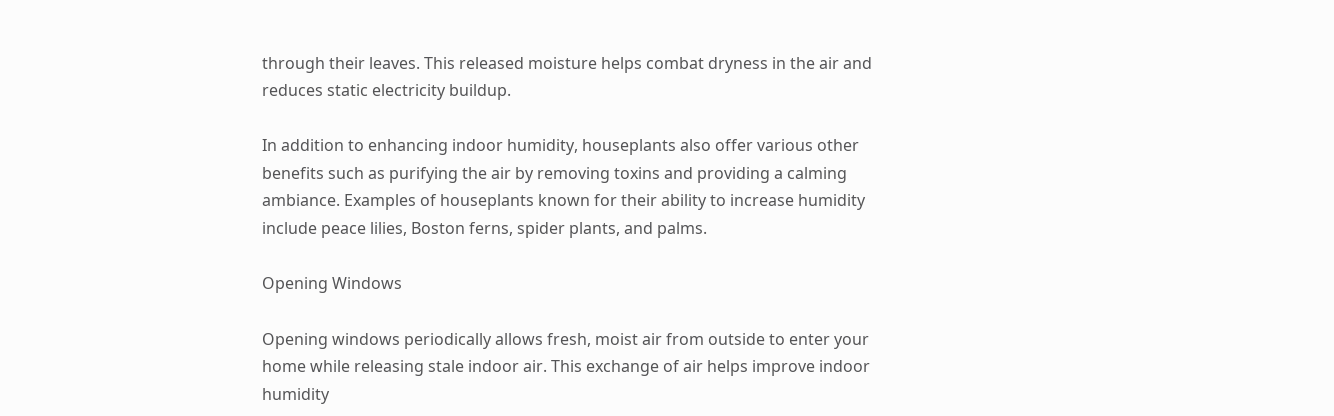through their leaves. This released moisture helps combat dryness in the air and reduces static electricity buildup.

In addition to enhancing indoor humidity, houseplants also offer various other benefits such as purifying the air by removing toxins and providing a calming ambiance. Examples of houseplants known for their ability to increase humidity include peace lilies, Boston ferns, spider plants, and palms.

Opening Windows

Opening windows periodically allows fresh, moist air from outside to enter your home while releasing stale indoor air. This exchange of air helps improve indoor humidity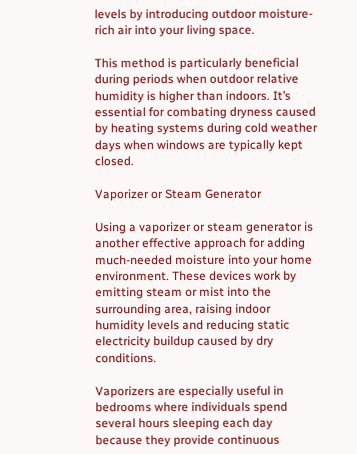levels by introducing outdoor moisture-rich air into your living space.

This method is particularly beneficial during periods when outdoor relative humidity is higher than indoors. It’s essential for combating dryness caused by heating systems during cold weather days when windows are typically kept closed.

Vaporizer or Steam Generator

Using a vaporizer or steam generator is another effective approach for adding much-needed moisture into your home environment. These devices work by emitting steam or mist into the surrounding area, raising indoor humidity levels and reducing static electricity buildup caused by dry conditions.

Vaporizers are especially useful in bedrooms where individuals spend several hours sleeping each day because they provide continuous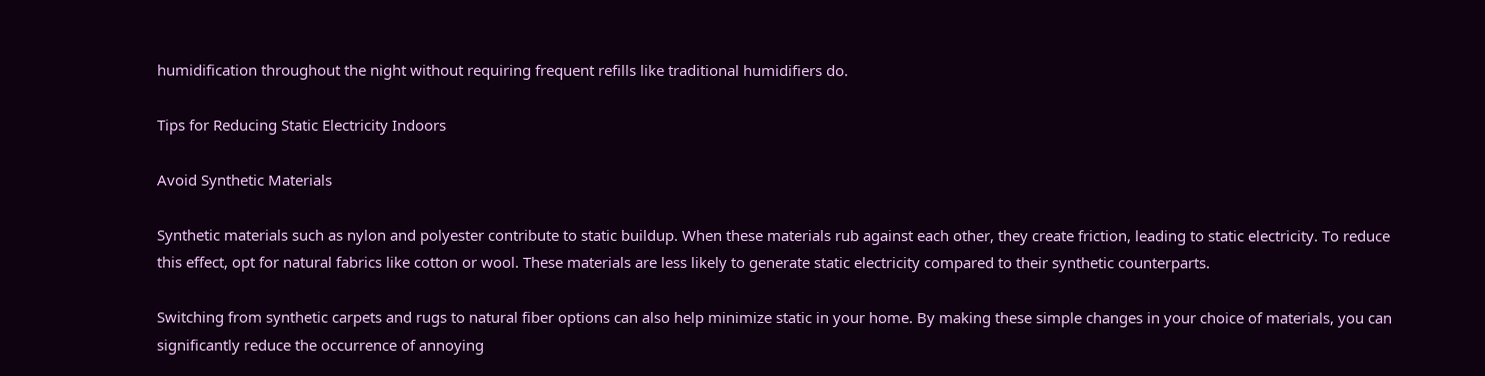humidification throughout the night without requiring frequent refills like traditional humidifiers do.

Tips for Reducing Static Electricity Indoors

Avoid Synthetic Materials

Synthetic materials such as nylon and polyester contribute to static buildup. When these materials rub against each other, they create friction, leading to static electricity. To reduce this effect, opt for natural fabrics like cotton or wool. These materials are less likely to generate static electricity compared to their synthetic counterparts.

Switching from synthetic carpets and rugs to natural fiber options can also help minimize static in your home. By making these simple changes in your choice of materials, you can significantly reduce the occurrence of annoying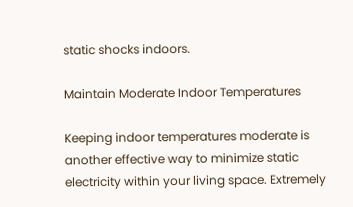static shocks indoors.

Maintain Moderate Indoor Temperatures

Keeping indoor temperatures moderate is another effective way to minimize static electricity within your living space. Extremely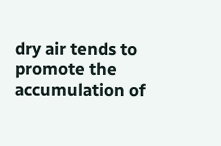dry air tends to promote the accumulation of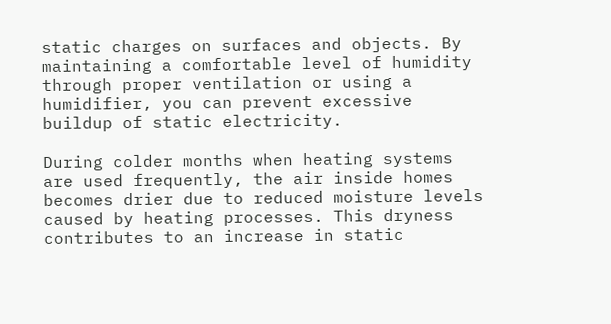static charges on surfaces and objects. By maintaining a comfortable level of humidity through proper ventilation or using a humidifier, you can prevent excessive buildup of static electricity.

During colder months when heating systems are used frequently, the air inside homes becomes drier due to reduced moisture levels caused by heating processes. This dryness contributes to an increase in static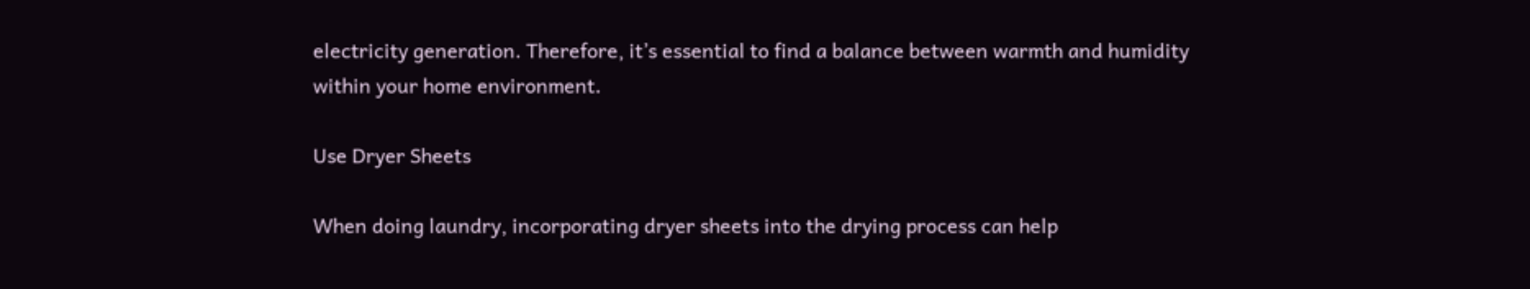electricity generation. Therefore, it’s essential to find a balance between warmth and humidity within your home environment.

Use Dryer Sheets

When doing laundry, incorporating dryer sheets into the drying process can help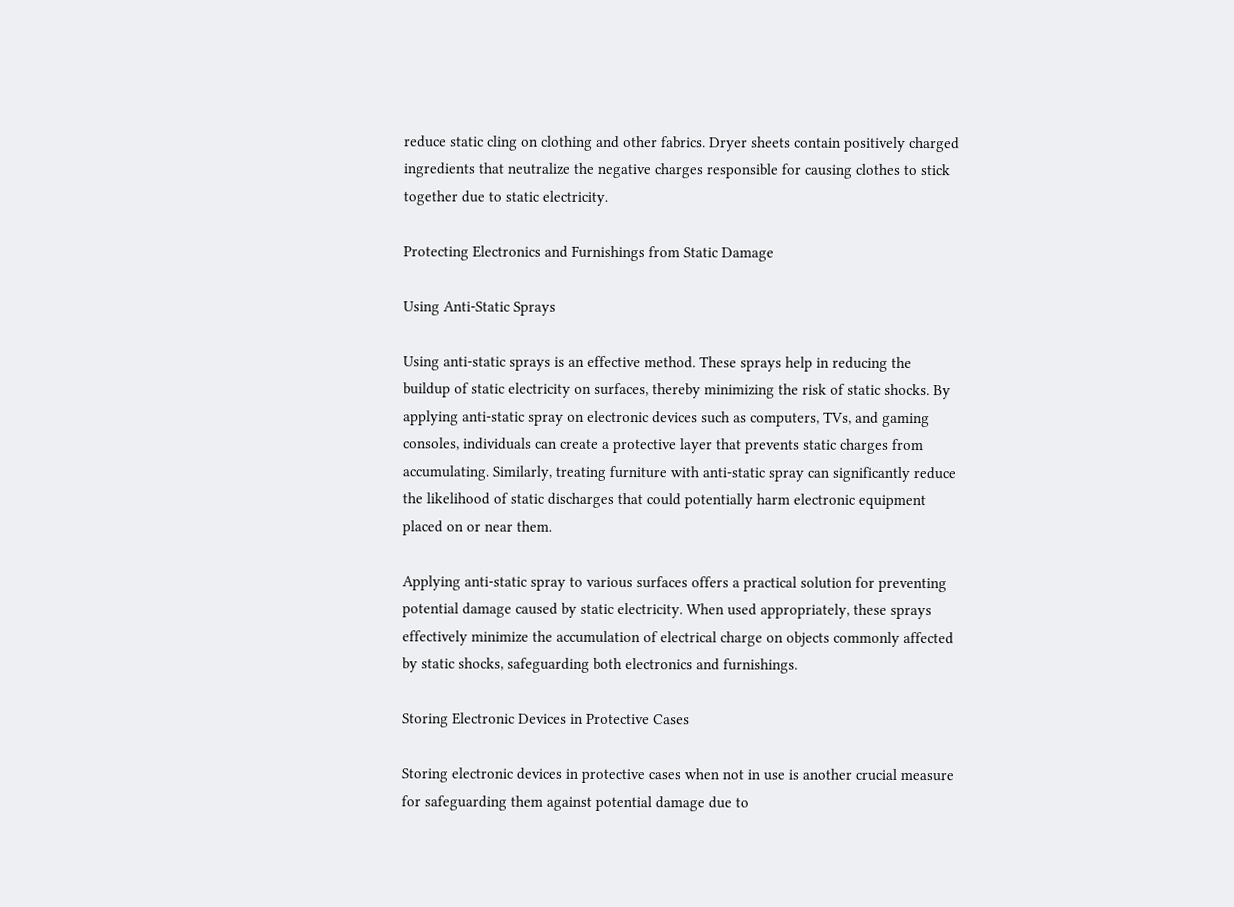reduce static cling on clothing and other fabrics. Dryer sheets contain positively charged ingredients that neutralize the negative charges responsible for causing clothes to stick together due to static electricity.

Protecting Electronics and Furnishings from Static Damage

Using Anti-Static Sprays

Using anti-static sprays is an effective method. These sprays help in reducing the buildup of static electricity on surfaces, thereby minimizing the risk of static shocks. By applying anti-static spray on electronic devices such as computers, TVs, and gaming consoles, individuals can create a protective layer that prevents static charges from accumulating. Similarly, treating furniture with anti-static spray can significantly reduce the likelihood of static discharges that could potentially harm electronic equipment placed on or near them.

Applying anti-static spray to various surfaces offers a practical solution for preventing potential damage caused by static electricity. When used appropriately, these sprays effectively minimize the accumulation of electrical charge on objects commonly affected by static shocks, safeguarding both electronics and furnishings.

Storing Electronic Devices in Protective Cases

Storing electronic devices in protective cases when not in use is another crucial measure for safeguarding them against potential damage due to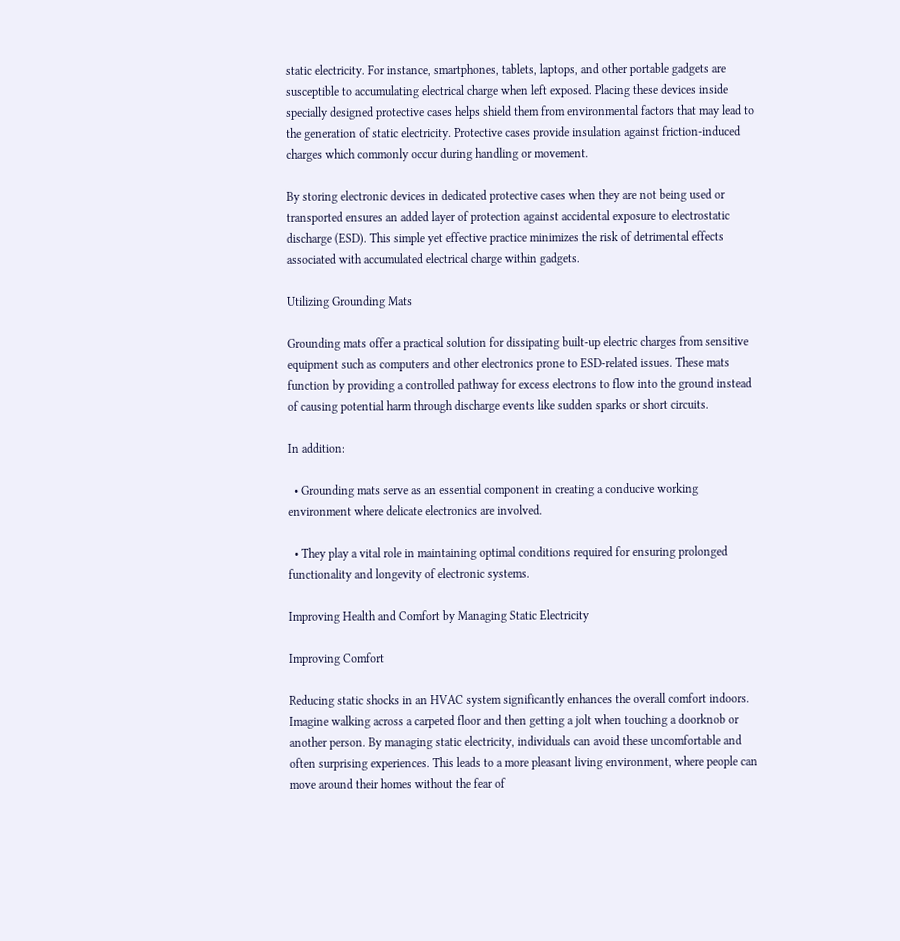static electricity. For instance, smartphones, tablets, laptops, and other portable gadgets are susceptible to accumulating electrical charge when left exposed. Placing these devices inside specially designed protective cases helps shield them from environmental factors that may lead to the generation of static electricity. Protective cases provide insulation against friction-induced charges which commonly occur during handling or movement.

By storing electronic devices in dedicated protective cases when they are not being used or transported ensures an added layer of protection against accidental exposure to electrostatic discharge (ESD). This simple yet effective practice minimizes the risk of detrimental effects associated with accumulated electrical charge within gadgets.

Utilizing Grounding Mats

Grounding mats offer a practical solution for dissipating built-up electric charges from sensitive equipment such as computers and other electronics prone to ESD-related issues. These mats function by providing a controlled pathway for excess electrons to flow into the ground instead of causing potential harm through discharge events like sudden sparks or short circuits.

In addition:

  • Grounding mats serve as an essential component in creating a conducive working environment where delicate electronics are involved.

  • They play a vital role in maintaining optimal conditions required for ensuring prolonged functionality and longevity of electronic systems.

Improving Health and Comfort by Managing Static Electricity

Improving Comfort

Reducing static shocks in an HVAC system significantly enhances the overall comfort indoors. Imagine walking across a carpeted floor and then getting a jolt when touching a doorknob or another person. By managing static electricity, individuals can avoid these uncomfortable and often surprising experiences. This leads to a more pleasant living environment, where people can move around their homes without the fear of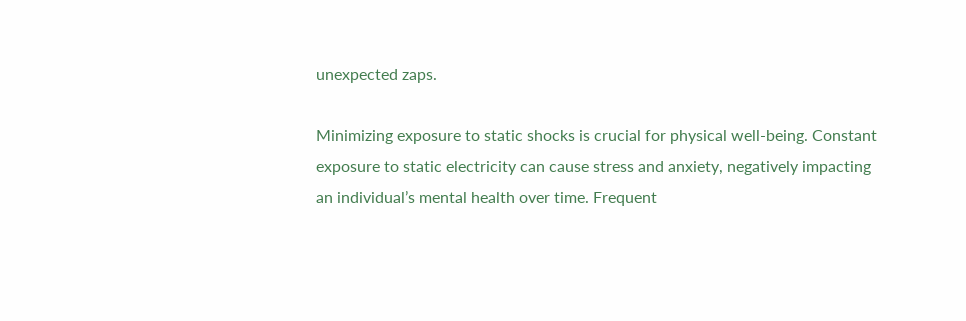unexpected zaps.

Minimizing exposure to static shocks is crucial for physical well-being. Constant exposure to static electricity can cause stress and anxiety, negatively impacting an individual’s mental health over time. Frequent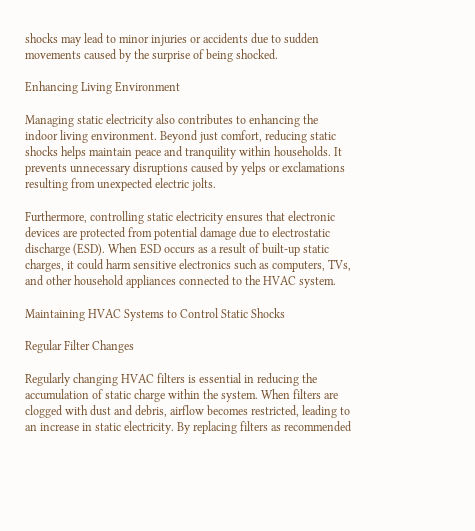shocks may lead to minor injuries or accidents due to sudden movements caused by the surprise of being shocked.

Enhancing Living Environment

Managing static electricity also contributes to enhancing the indoor living environment. Beyond just comfort, reducing static shocks helps maintain peace and tranquility within households. It prevents unnecessary disruptions caused by yelps or exclamations resulting from unexpected electric jolts.

Furthermore, controlling static electricity ensures that electronic devices are protected from potential damage due to electrostatic discharge (ESD). When ESD occurs as a result of built-up static charges, it could harm sensitive electronics such as computers, TVs, and other household appliances connected to the HVAC system.

Maintaining HVAC Systems to Control Static Shocks

Regular Filter Changes

Regularly changing HVAC filters is essential in reducing the accumulation of static charge within the system. When filters are clogged with dust and debris, airflow becomes restricted, leading to an increase in static electricity. By replacing filters as recommended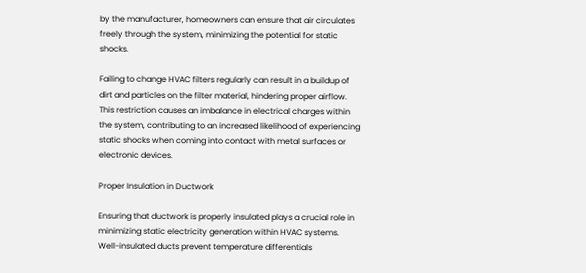by the manufacturer, homeowners can ensure that air circulates freely through the system, minimizing the potential for static shocks.

Failing to change HVAC filters regularly can result in a buildup of dirt and particles on the filter material, hindering proper airflow. This restriction causes an imbalance in electrical charges within the system, contributing to an increased likelihood of experiencing static shocks when coming into contact with metal surfaces or electronic devices.

Proper Insulation in Ductwork

Ensuring that ductwork is properly insulated plays a crucial role in minimizing static electricity generation within HVAC systems. Well-insulated ducts prevent temperature differentials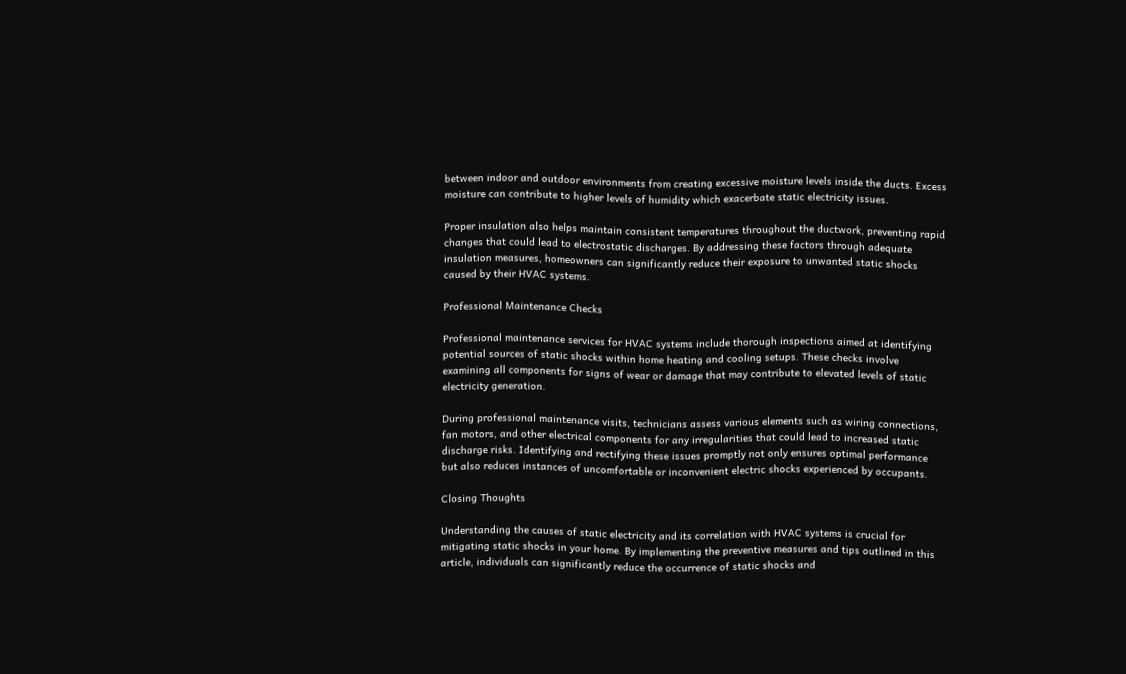between indoor and outdoor environments from creating excessive moisture levels inside the ducts. Excess moisture can contribute to higher levels of humidity which exacerbate static electricity issues.

Proper insulation also helps maintain consistent temperatures throughout the ductwork, preventing rapid changes that could lead to electrostatic discharges. By addressing these factors through adequate insulation measures, homeowners can significantly reduce their exposure to unwanted static shocks caused by their HVAC systems.

Professional Maintenance Checks

Professional maintenance services for HVAC systems include thorough inspections aimed at identifying potential sources of static shocks within home heating and cooling setups. These checks involve examining all components for signs of wear or damage that may contribute to elevated levels of static electricity generation.

During professional maintenance visits, technicians assess various elements such as wiring connections, fan motors, and other electrical components for any irregularities that could lead to increased static discharge risks. Identifying and rectifying these issues promptly not only ensures optimal performance but also reduces instances of uncomfortable or inconvenient electric shocks experienced by occupants.

Closing Thoughts

Understanding the causes of static electricity and its correlation with HVAC systems is crucial for mitigating static shocks in your home. By implementing the preventive measures and tips outlined in this article, individuals can significantly reduce the occurrence of static shocks and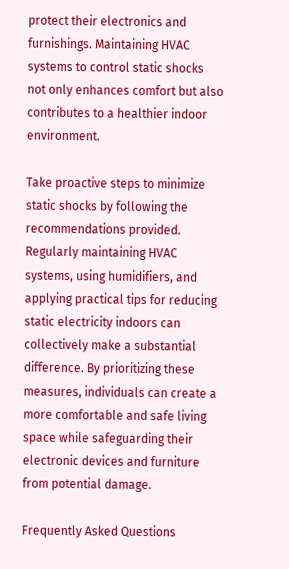protect their electronics and furnishings. Maintaining HVAC systems to control static shocks not only enhances comfort but also contributes to a healthier indoor environment.

Take proactive steps to minimize static shocks by following the recommendations provided. Regularly maintaining HVAC systems, using humidifiers, and applying practical tips for reducing static electricity indoors can collectively make a substantial difference. By prioritizing these measures, individuals can create a more comfortable and safe living space while safeguarding their electronic devices and furniture from potential damage.

Frequently Asked Questions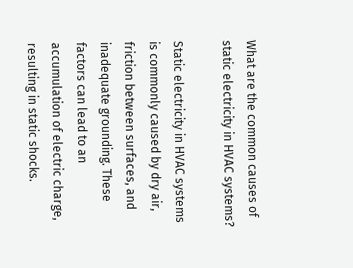What are the common causes of static electricity in HVAC systems?

Static electricity in HVAC systems is commonly caused by dry air, friction between surfaces, and inadequate grounding. These factors can lead to an accumulation of electric charge, resulting in static shocks.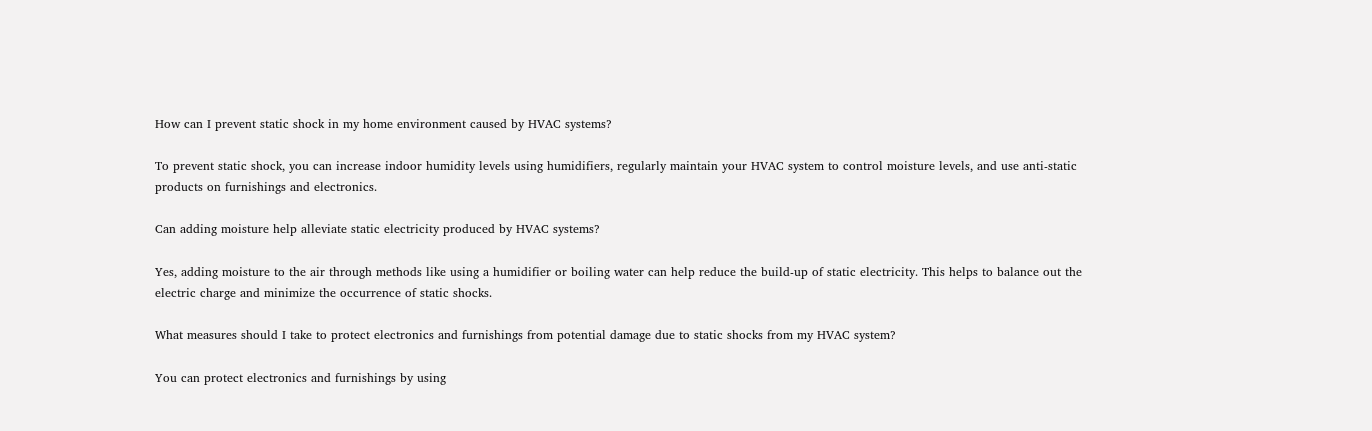How can I prevent static shock in my home environment caused by HVAC systems?

To prevent static shock, you can increase indoor humidity levels using humidifiers, regularly maintain your HVAC system to control moisture levels, and use anti-static products on furnishings and electronics.

Can adding moisture help alleviate static electricity produced by HVAC systems?

Yes, adding moisture to the air through methods like using a humidifier or boiling water can help reduce the build-up of static electricity. This helps to balance out the electric charge and minimize the occurrence of static shocks.

What measures should I take to protect electronics and furnishings from potential damage due to static shocks from my HVAC system?

You can protect electronics and furnishings by using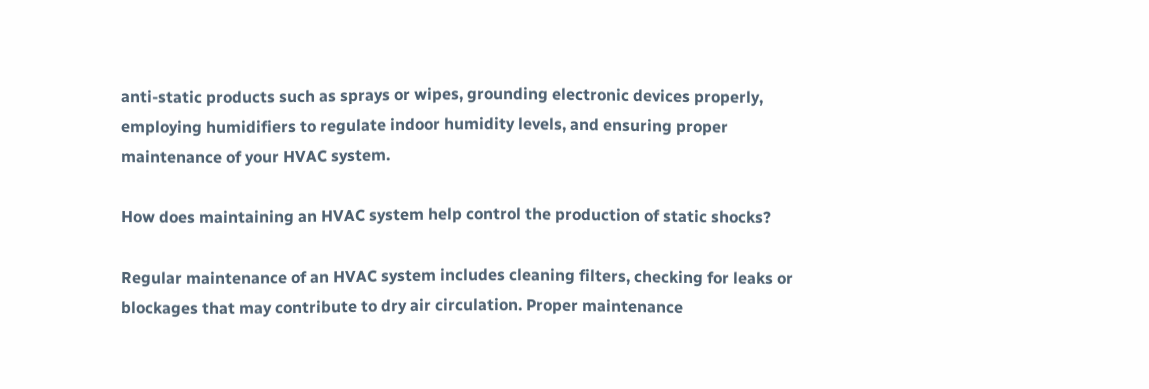anti-static products such as sprays or wipes, grounding electronic devices properly, employing humidifiers to regulate indoor humidity levels, and ensuring proper maintenance of your HVAC system.

How does maintaining an HVAC system help control the production of static shocks?

Regular maintenance of an HVAC system includes cleaning filters, checking for leaks or blockages that may contribute to dry air circulation. Proper maintenance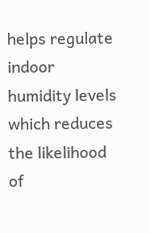helps regulate indoor humidity levels which reduces the likelihood of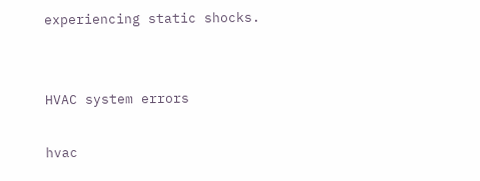experiencing static shocks.


HVAC system errors

hvac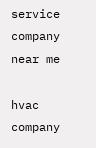service company near me

hvac company